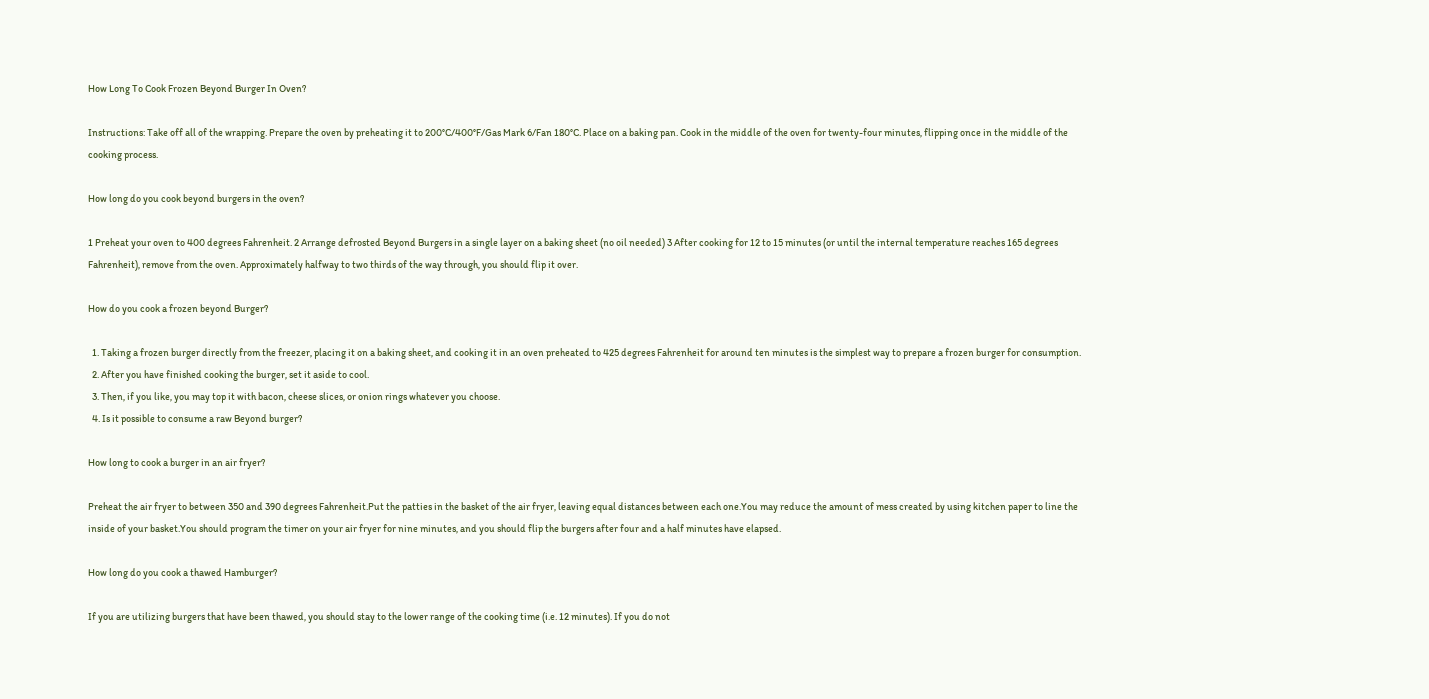How Long To Cook Frozen Beyond Burger In Oven?

Instructions: Take off all of the wrapping. Prepare the oven by preheating it to 200°C/400°F/Gas Mark 6/Fan 180°C. Place on a baking pan. Cook in the middle of the oven for twenty-four minutes, flipping once in the middle of the cooking process.

How long do you cook beyond burgers in the oven?

1 Preheat your oven to 400 degrees Fahrenheit. 2 Arrange defrosted Beyond Burgers in a single layer on a baking sheet (no oil needed) 3 After cooking for 12 to 15 minutes (or until the internal temperature reaches 165 degrees Fahrenheit), remove from the oven. Approximately halfway to two thirds of the way through, you should flip it over.

How do you cook a frozen beyond Burger?

  1. Taking a frozen burger directly from the freezer, placing it on a baking sheet, and cooking it in an oven preheated to 425 degrees Fahrenheit for around ten minutes is the simplest way to prepare a frozen burger for consumption.
  2. After you have finished cooking the burger, set it aside to cool.
  3. Then, if you like, you may top it with bacon, cheese slices, or onion rings whatever you choose.
  4. Is it possible to consume a raw Beyond burger?

How long to cook a burger in an air fryer?

Preheat the air fryer to between 350 and 390 degrees Fahrenheit.Put the patties in the basket of the air fryer, leaving equal distances between each one.You may reduce the amount of mess created by using kitchen paper to line the inside of your basket.You should program the timer on your air fryer for nine minutes, and you should flip the burgers after four and a half minutes have elapsed.

How long do you cook a thawed Hamburger?

If you are utilizing burgers that have been thawed, you should stay to the lower range of the cooking time (i.e. 12 minutes). If you do not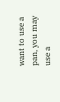want to use a pan, you may use a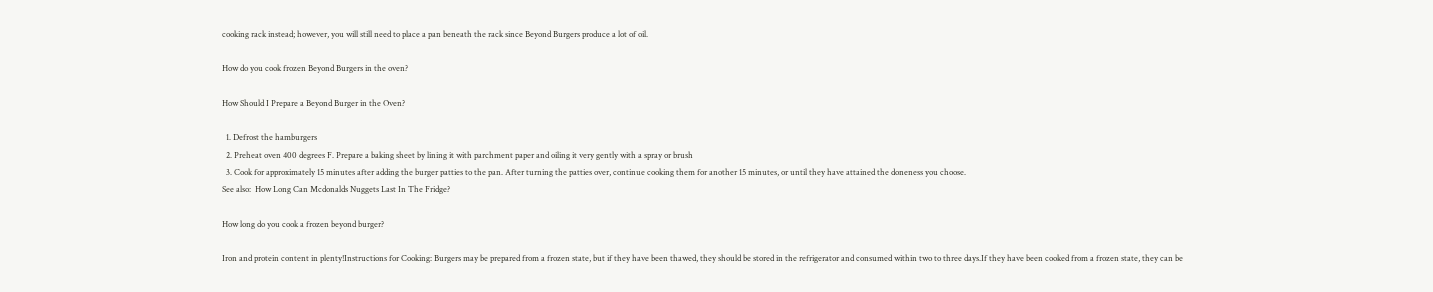cooking rack instead; however, you will still need to place a pan beneath the rack since Beyond Burgers produce a lot of oil.

How do you cook frozen Beyond Burgers in the oven?

How Should I Prepare a Beyond Burger in the Oven?

  1. Defrost the hamburgers
  2. Preheat oven 400 degrees F. Prepare a baking sheet by lining it with parchment paper and oiling it very gently with a spray or brush
  3. Cook for approximately 15 minutes after adding the burger patties to the pan. After turning the patties over, continue cooking them for another 15 minutes, or until they have attained the doneness you choose.
See also:  How Long Can Mcdonalds Nuggets Last In The Fridge?

How long do you cook a frozen beyond burger?

Iron and protein content in plenty!Instructions for Cooking: Burgers may be prepared from a frozen state, but if they have been thawed, they should be stored in the refrigerator and consumed within two to three days.If they have been cooked from a frozen state, they can be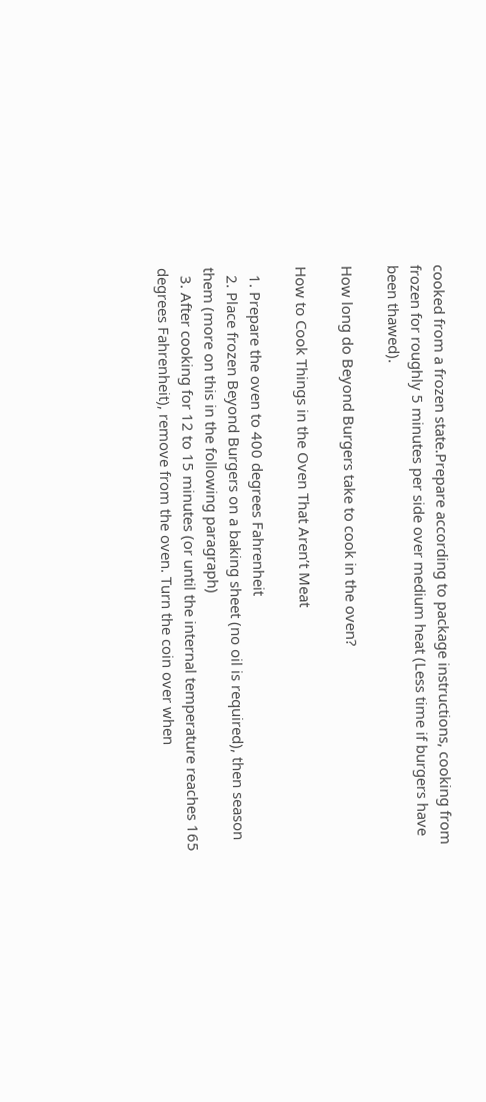cooked from a frozen state.Prepare according to package instructions, cooking from frozen for roughly 5 minutes per side over medium heat (Less time if burgers have been thawed).

How long do Beyond Burgers take to cook in the oven?

How to Cook Things in the Oven That Aren’t Meat

  1. Prepare the oven to 400 degrees Fahrenheit
  2. Place frozen Beyond Burgers on a baking sheet (no oil is required), then season them (more on this in the following paragraph)
  3. After cooking for 12 to 15 minutes (or until the internal temperature reaches 165 degrees Fahrenheit), remove from the oven. Turn the coin over when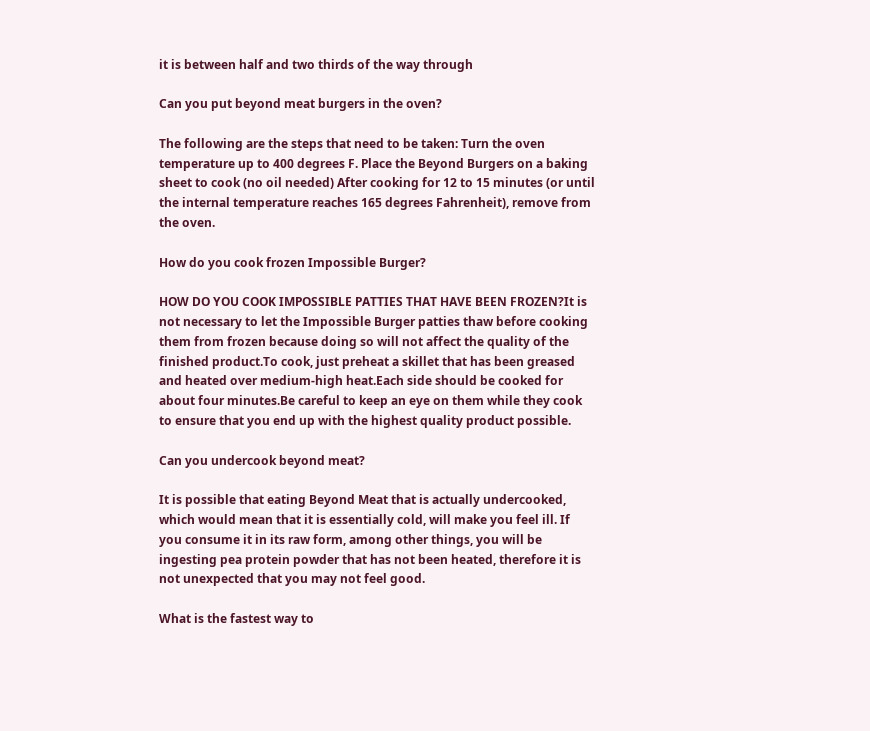it is between half and two thirds of the way through

Can you put beyond meat burgers in the oven?

The following are the steps that need to be taken: Turn the oven temperature up to 400 degrees F. Place the Beyond Burgers on a baking sheet to cook (no oil needed) After cooking for 12 to 15 minutes (or until the internal temperature reaches 165 degrees Fahrenheit), remove from the oven.

How do you cook frozen Impossible Burger?

HOW DO YOU COOK IMPOSSIBLE PATTIES THAT HAVE BEEN FROZEN?It is not necessary to let the Impossible Burger patties thaw before cooking them from frozen because doing so will not affect the quality of the finished product.To cook, just preheat a skillet that has been greased and heated over medium-high heat.Each side should be cooked for about four minutes.Be careful to keep an eye on them while they cook to ensure that you end up with the highest quality product possible.

Can you undercook beyond meat?

It is possible that eating Beyond Meat that is actually undercooked, which would mean that it is essentially cold, will make you feel ill. If you consume it in its raw form, among other things, you will be ingesting pea protein powder that has not been heated, therefore it is not unexpected that you may not feel good.

What is the fastest way to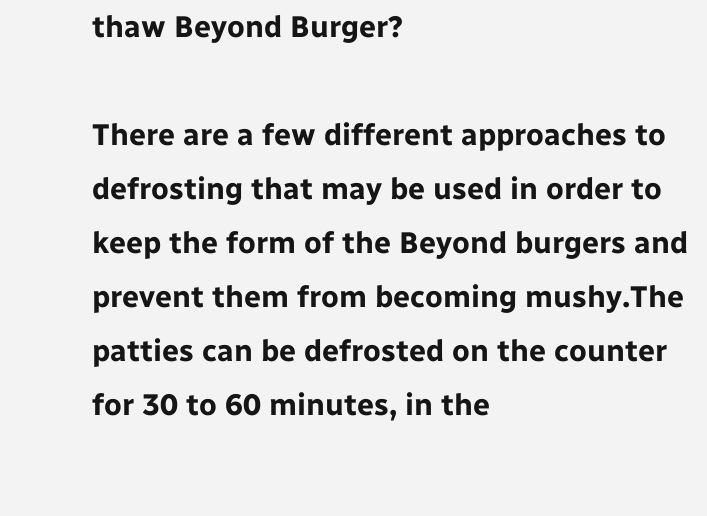thaw Beyond Burger?

There are a few different approaches to defrosting that may be used in order to keep the form of the Beyond burgers and prevent them from becoming mushy.The patties can be defrosted on the counter for 30 to 60 minutes, in the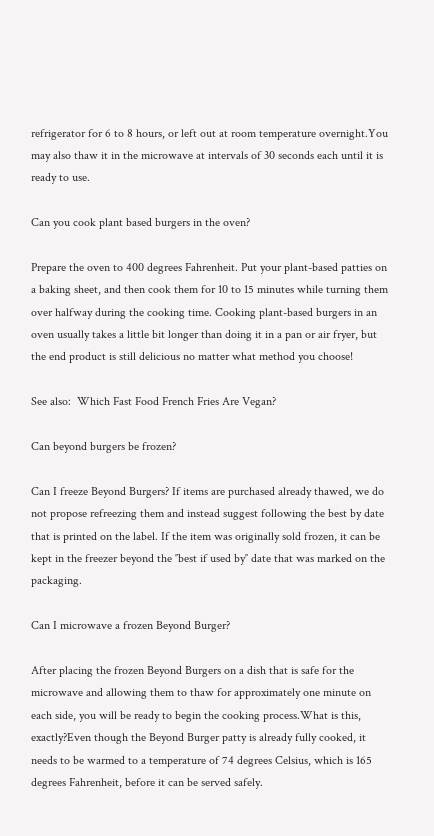refrigerator for 6 to 8 hours, or left out at room temperature overnight.You may also thaw it in the microwave at intervals of 30 seconds each until it is ready to use.

Can you cook plant based burgers in the oven?

Prepare the oven to 400 degrees Fahrenheit. Put your plant-based patties on a baking sheet, and then cook them for 10 to 15 minutes while turning them over halfway during the cooking time. Cooking plant-based burgers in an oven usually takes a little bit longer than doing it in a pan or air fryer, but the end product is still delicious no matter what method you choose!

See also:  Which Fast Food French Fries Are Vegan?

Can beyond burgers be frozen?

Can I freeze Beyond Burgers? If items are purchased already thawed, we do not propose refreezing them and instead suggest following the best by date that is printed on the label. If the item was originally sold frozen, it can be kept in the freezer beyond the ″best if used by″ date that was marked on the packaging.

Can I microwave a frozen Beyond Burger?

After placing the frozen Beyond Burgers on a dish that is safe for the microwave and allowing them to thaw for approximately one minute on each side, you will be ready to begin the cooking process.What is this, exactly?Even though the Beyond Burger patty is already fully cooked, it needs to be warmed to a temperature of 74 degrees Celsius, which is 165 degrees Fahrenheit, before it can be served safely.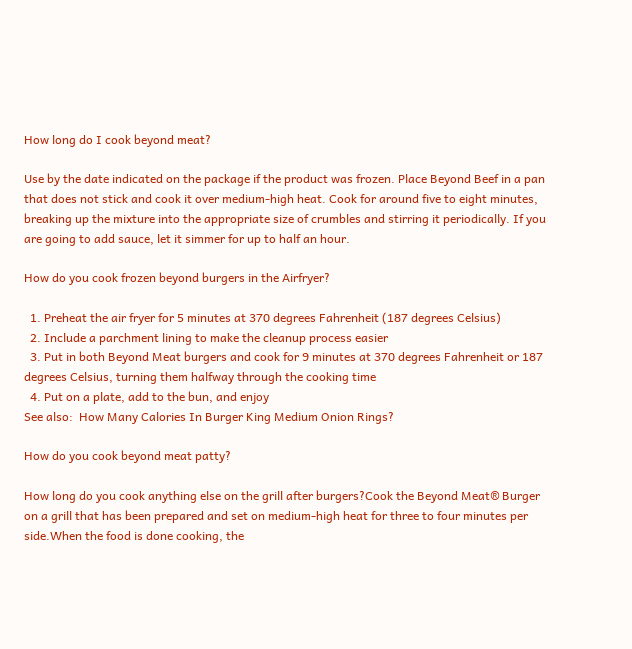How long do I cook beyond meat?

Use by the date indicated on the package if the product was frozen. Place Beyond Beef in a pan that does not stick and cook it over medium-high heat. Cook for around five to eight minutes, breaking up the mixture into the appropriate size of crumbles and stirring it periodically. If you are going to add sauce, let it simmer for up to half an hour.

How do you cook frozen beyond burgers in the Airfryer?

  1. Preheat the air fryer for 5 minutes at 370 degrees Fahrenheit (187 degrees Celsius)
  2. Include a parchment lining to make the cleanup process easier
  3. Put in both Beyond Meat burgers and cook for 9 minutes at 370 degrees Fahrenheit or 187 degrees Celsius, turning them halfway through the cooking time
  4. Put on a plate, add to the bun, and enjoy
See also:  How Many Calories In Burger King Medium Onion Rings?

How do you cook beyond meat patty?

How long do you cook anything else on the grill after burgers?Cook the Beyond Meat® Burger on a grill that has been prepared and set on medium-high heat for three to four minutes per side.When the food is done cooking, the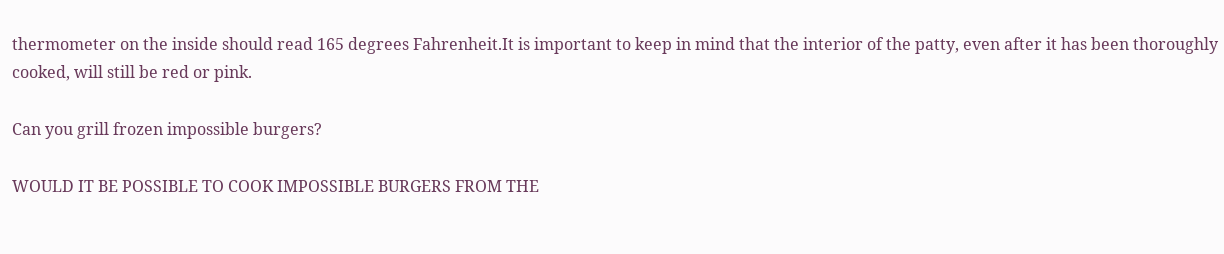thermometer on the inside should read 165 degrees Fahrenheit.It is important to keep in mind that the interior of the patty, even after it has been thoroughly cooked, will still be red or pink.

Can you grill frozen impossible burgers?

WOULD IT BE POSSIBLE TO COOK IMPOSSIBLE BURGERS FROM THE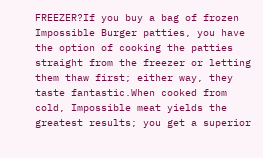FREEZER?If you buy a bag of frozen Impossible Burger patties, you have the option of cooking the patties straight from the freezer or letting them thaw first; either way, they taste fantastic.When cooked from cold, Impossible meat yields the greatest results; you get a superior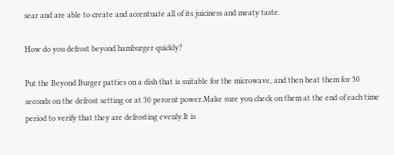sear and are able to create and accentuate all of its juiciness and meaty taste.

How do you defrost beyond hamburger quickly?

Put the Beyond Burger patties on a dish that is suitable for the microwave, and then heat them for 30 seconds on the defrost setting or at 30 percent power.Make sure you check on them at the end of each time period to verify that they are defrosting evenly.It is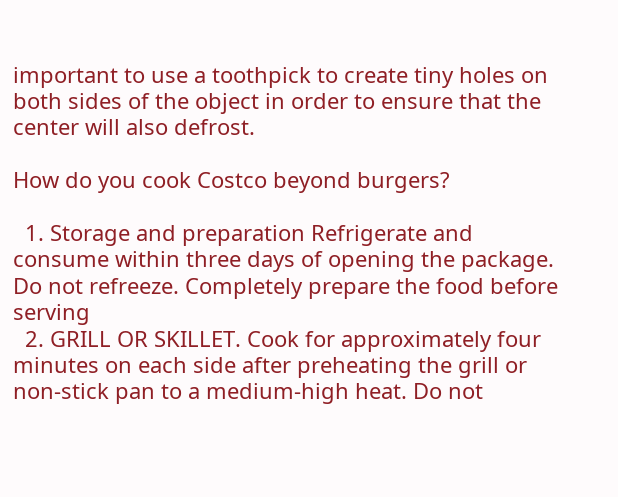important to use a toothpick to create tiny holes on both sides of the object in order to ensure that the center will also defrost.

How do you cook Costco beyond burgers?

  1. Storage and preparation Refrigerate and consume within three days of opening the package. Do not refreeze. Completely prepare the food before serving
  2. GRILL OR SKILLET. Cook for approximately four minutes on each side after preheating the grill or non-stick pan to a medium-high heat. Do not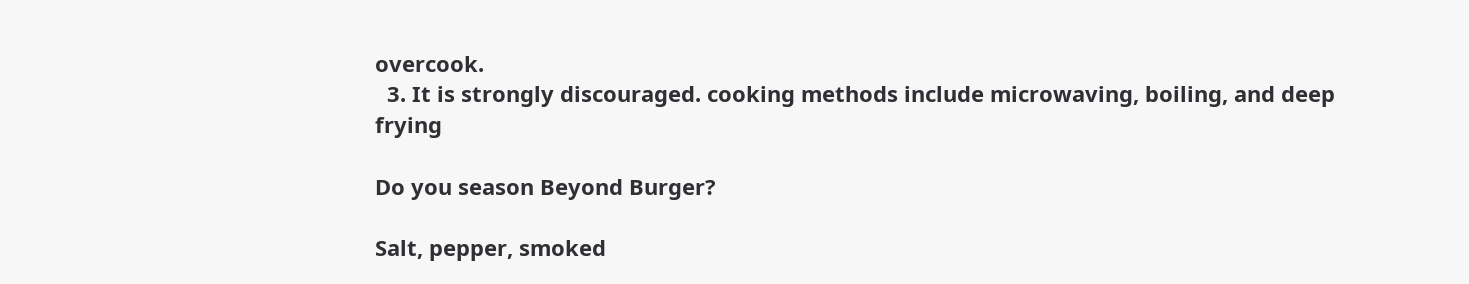overcook.
  3. It is strongly discouraged. cooking methods include microwaving, boiling, and deep frying

Do you season Beyond Burger?

Salt, pepper, smoked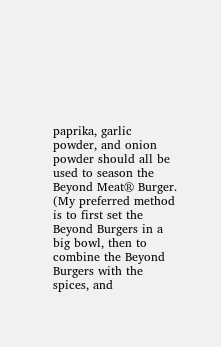paprika, garlic powder, and onion powder should all be used to season the Beyond Meat® Burger. (My preferred method is to first set the Beyond Burgers in a big bowl, then to combine the Beyond Burgers with the spices, and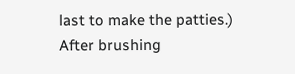last to make the patties.) After brushing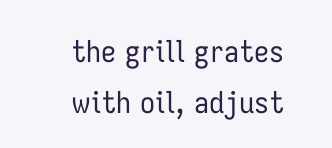the grill grates with oil, adjust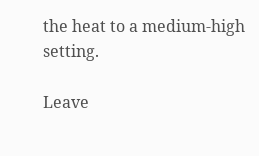the heat to a medium-high setting.

Leave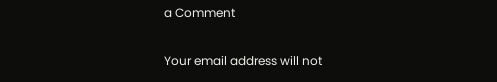a Comment

Your email address will not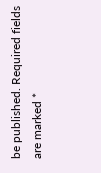be published. Required fields are marked *